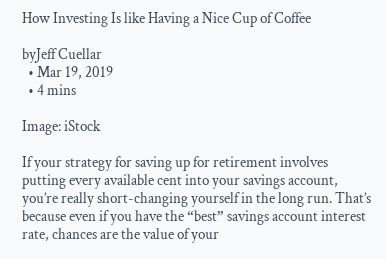How Investing Is like Having a Nice Cup of Coffee

byJeff Cuellar
  • Mar 19, 2019
  • 4 mins

Image: iStock

If your strategy for saving up for retirement involves putting every available cent into your savings account, you’re really short-changing yourself in the long run. That’s because even if you have the “best” savings account interest rate, chances are the value of your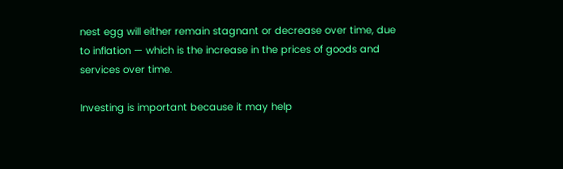nest egg will either remain stagnant or decrease over time, due to inflation — which is the increase in the prices of goods and services over time.

Investing is important because it may help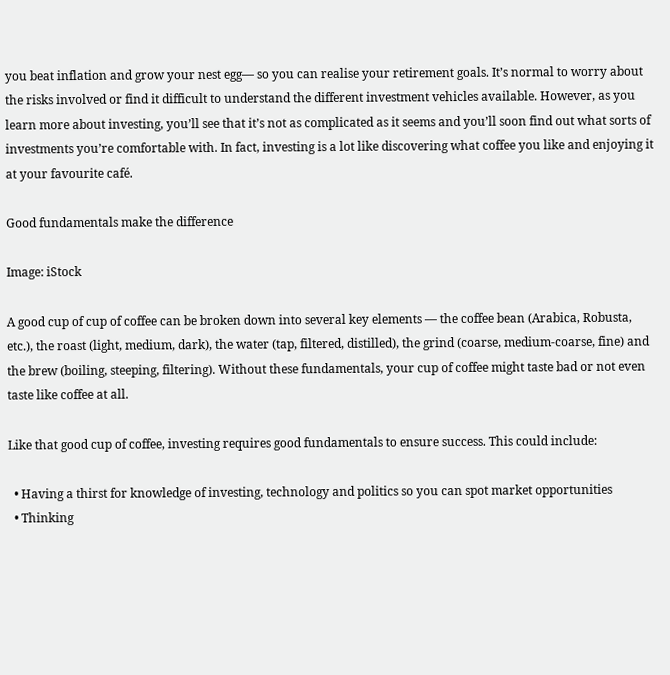you beat inflation and grow your nest egg— so you can realise your retirement goals. It’s normal to worry about the risks involved or find it difficult to understand the different investment vehicles available. However, as you learn more about investing, you’ll see that it’s not as complicated as it seems and you’ll soon find out what sorts of investments you’re comfortable with. In fact, investing is a lot like discovering what coffee you like and enjoying it at your favourite café.

Good fundamentals make the difference

Image: iStock

A good cup of cup of coffee can be broken down into several key elements — the coffee bean (Arabica, Robusta, etc.), the roast (light, medium, dark), the water (tap, filtered, distilled), the grind (coarse, medium-coarse, fine) and the brew (boiling, steeping, filtering). Without these fundamentals, your cup of coffee might taste bad or not even taste like coffee at all.

Like that good cup of coffee, investing requires good fundamentals to ensure success. This could include:

  • Having a thirst for knowledge of investing, technology and politics so you can spot market opportunities
  • Thinking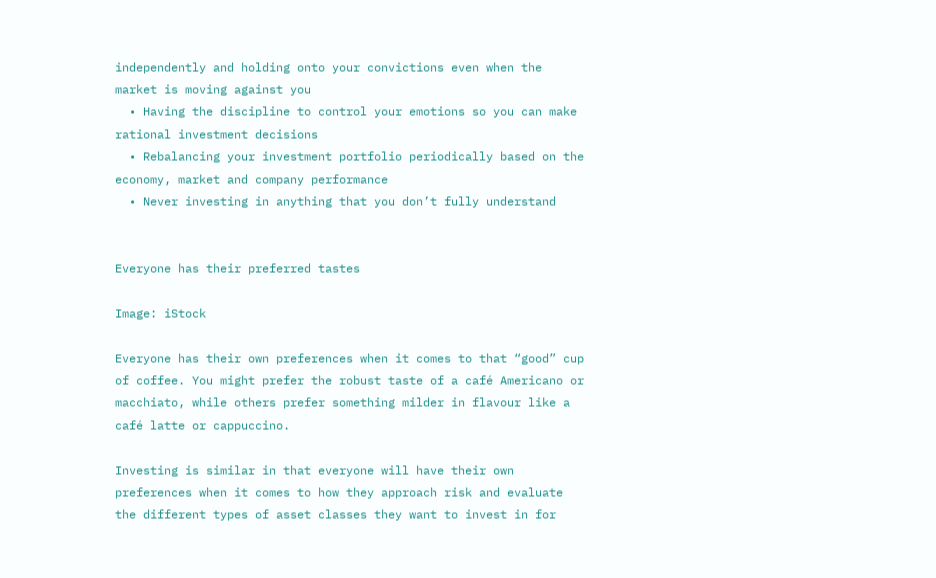independently and holding onto your convictions even when the market is moving against you
  • Having the discipline to control your emotions so you can make rational investment decisions
  • Rebalancing your investment portfolio periodically based on the economy, market and company performance
  • Never investing in anything that you don’t fully understand


Everyone has their preferred tastes

Image: iStock

Everyone has their own preferences when it comes to that “good” cup of coffee. You might prefer the robust taste of a café Americano or macchiato, while others prefer something milder in flavour like a café latte or cappuccino.

Investing is similar in that everyone will have their own preferences when it comes to how they approach risk and evaluate the different types of asset classes they want to invest in for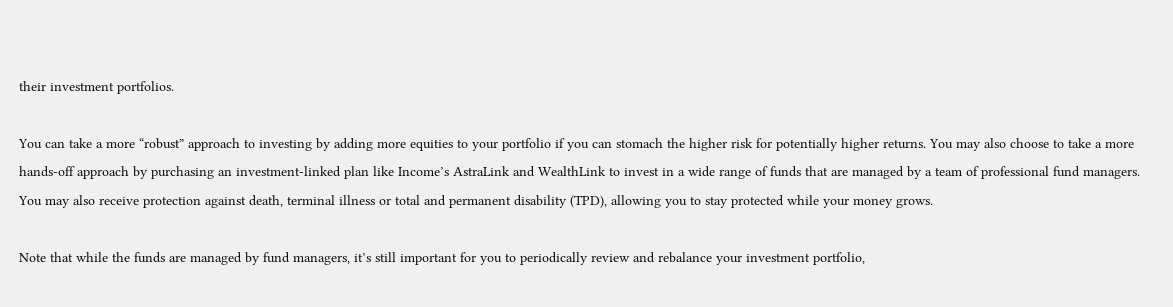their investment portfolios.

You can take a more “robust” approach to investing by adding more equities to your portfolio if you can stomach the higher risk for potentially higher returns. You may also choose to take a more hands-off approach by purchasing an investment-linked plan like Income’s AstraLink and WealthLink to invest in a wide range of funds that are managed by a team of professional fund managers. You may also receive protection against death, terminal illness or total and permanent disability (TPD), allowing you to stay protected while your money grows.

Note that while the funds are managed by fund managers, it’s still important for you to periodically review and rebalance your investment portfolio,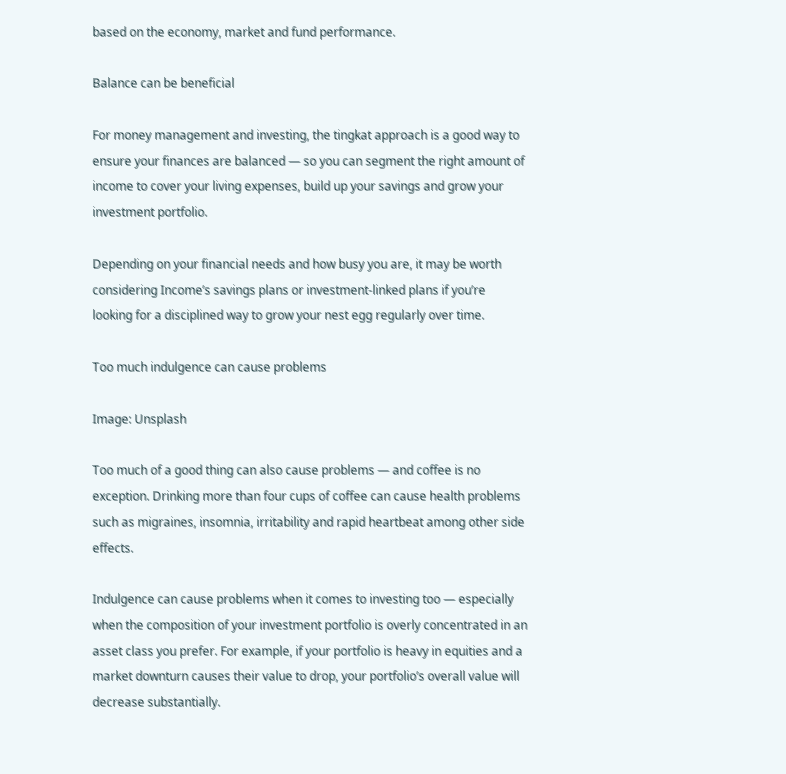based on the economy, market and fund performance.

Balance can be beneficial

For money management and investing, the tingkat approach is a good way to ensure your finances are balanced — so you can segment the right amount of income to cover your living expenses, build up your savings and grow your investment portfolio.

Depending on your financial needs and how busy you are, it may be worth considering Income’s savings plans or investment-linked plans if you’re looking for a disciplined way to grow your nest egg regularly over time.

Too much indulgence can cause problems

Image: Unsplash

Too much of a good thing can also cause problems — and coffee is no exception. Drinking more than four cups of coffee can cause health problems such as migraines, insomnia, irritability and rapid heartbeat among other side effects.

Indulgence can cause problems when it comes to investing too — especially when the composition of your investment portfolio is overly concentrated in an asset class you prefer. For example, if your portfolio is heavy in equities and a market downturn causes their value to drop, your portfolio’s overall value will decrease substantially.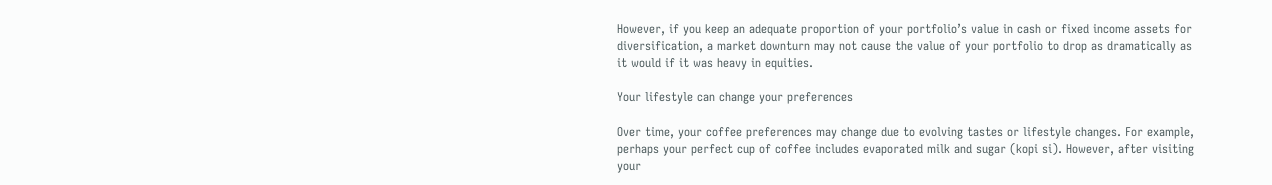However, if you keep an adequate proportion of your portfolio’s value in cash or fixed income assets for diversification, a market downturn may not cause the value of your portfolio to drop as dramatically as it would if it was heavy in equities.

Your lifestyle can change your preferences

Over time, your coffee preferences may change due to evolving tastes or lifestyle changes. For example, perhaps your perfect cup of coffee includes evaporated milk and sugar (kopi si). However, after visiting your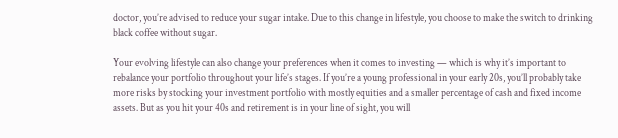doctor, you’re advised to reduce your sugar intake. Due to this change in lifestyle, you choose to make the switch to drinking black coffee without sugar.

Your evolving lifestyle can also change your preferences when it comes to investing — which is why it’s important to rebalance your portfolio throughout your life’s stages. If you’re a young professional in your early 20s, you’ll probably take more risks by stocking your investment portfolio with mostly equities and a smaller percentage of cash and fixed income assets. But as you hit your 40s and retirement is in your line of sight, you will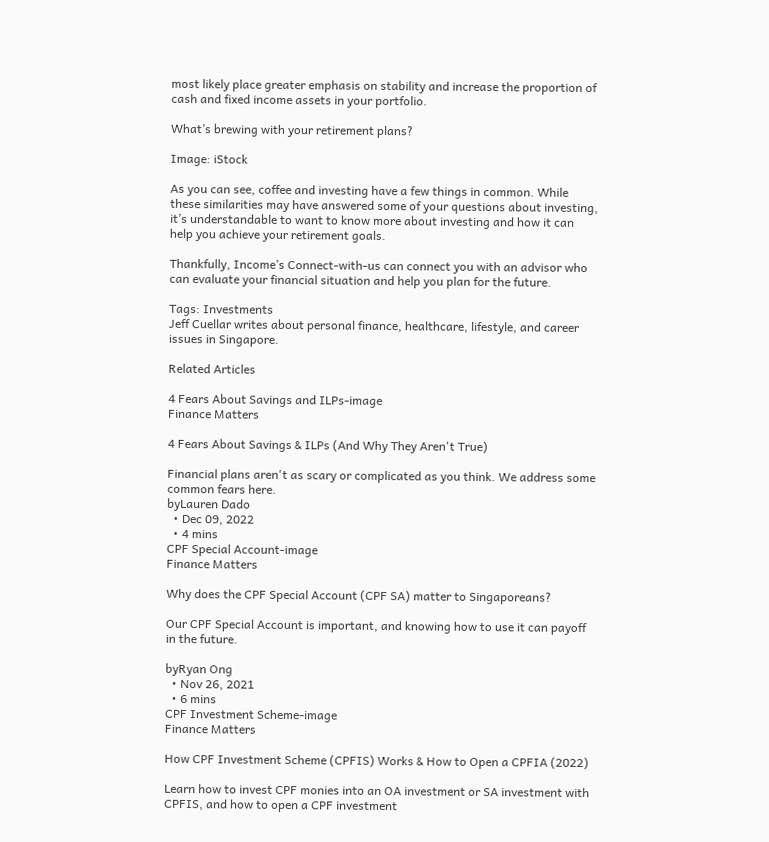most likely place greater emphasis on stability and increase the proportion of cash and fixed income assets in your portfolio.

What’s brewing with your retirement plans?

Image: iStock

As you can see, coffee and investing have a few things in common. While these similarities may have answered some of your questions about investing, it’s understandable to want to know more about investing and how it can help you achieve your retirement goals.

Thankfully, Income’s Connect-with-us can connect you with an advisor who can evaluate your financial situation and help you plan for the future.

Tags: Investments
Jeff Cuellar writes about personal finance, healthcare, lifestyle, and career issues in Singapore.

Related Articles

4 Fears About Savings and ILPs-image
Finance Matters

4 Fears About Savings & ILPs (And Why They Aren't True)

Financial plans aren't as scary or complicated as you think. We address some common fears here.
byLauren Dado
  • Dec 09, 2022
  • 4 mins
CPF Special Account-image
Finance Matters

Why does the CPF Special Account (CPF SA) matter to Singaporeans?

Our CPF Special Account is important, and knowing how to use it can payoff in the future.

byRyan Ong
  • Nov 26, 2021
  • 6 mins
CPF Investment Scheme-image
Finance Matters

How CPF Investment Scheme (CPFIS) Works & How to Open a CPFIA (2022)

Learn how to invest CPF monies into an OA investment or SA investment with CPFIS, and how to open a CPF investment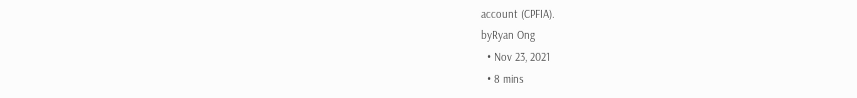account (CPFIA).
byRyan Ong
  • Nov 23, 2021
  • 8 mins